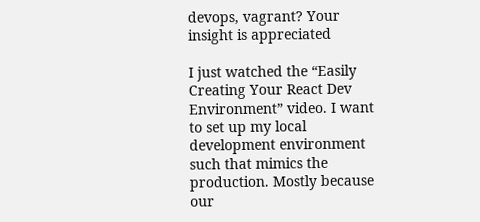devops, vagrant? Your insight is appreciated

I just watched the “Easily Creating Your React Dev Environment” video. I want to set up my local development environment such that mimics the production. Mostly because our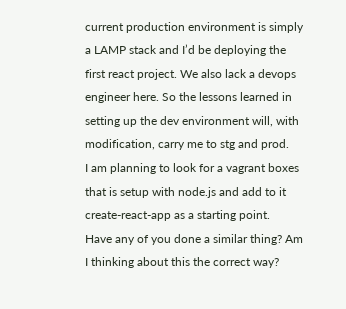current production environment is simply a LAMP stack and I’d be deploying the first react project. We also lack a devops engineer here. So the lessons learned in setting up the dev environment will, with modification, carry me to stg and prod.
I am planning to look for a vagrant boxes that is setup with node.js and add to it create-react-app as a starting point.
Have any of you done a similar thing? Am I thinking about this the correct way?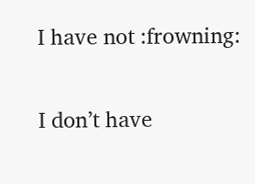I have not :frowning:

I don’t have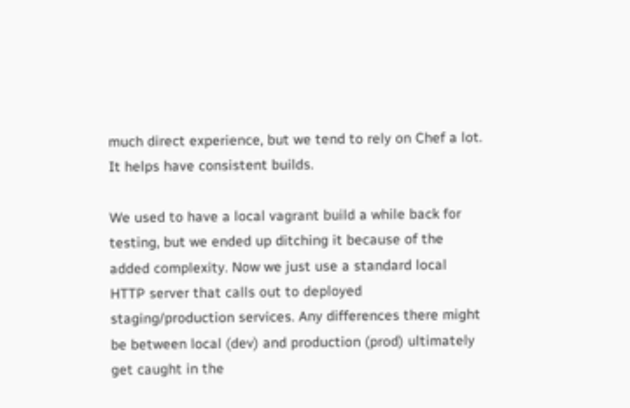much direct experience, but we tend to rely on Chef a lot. It helps have consistent builds.

We used to have a local vagrant build a while back for testing, but we ended up ditching it because of the added complexity. Now we just use a standard local HTTP server that calls out to deployed staging/production services. Any differences there might be between local (dev) and production (prod) ultimately get caught in the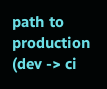path to production (dev -> ci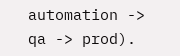automation -> qa -> prod).